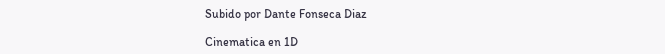Subido por Dante Fonseca Diaz

Cinematica en 1D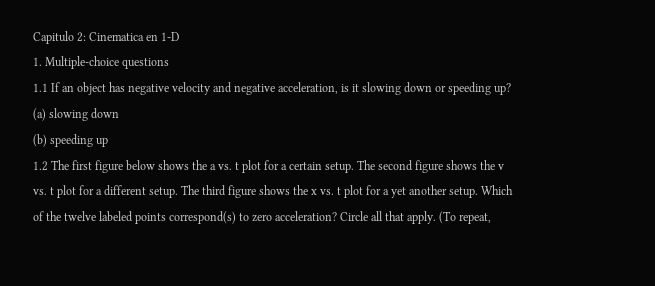Capitulo 2: Cinematica en 1-D
1. Multiple-choice questions
1.1 If an object has negative velocity and negative acceleration, is it slowing down or speeding up?
(a) slowing down
(b) speeding up
1.2 The first figure below shows the a vs. t plot for a certain setup. The second figure shows the v
vs. t plot for a different setup. The third figure shows the x vs. t plot for a yet another setup. Which
of the twelve labeled points correspond(s) to zero acceleration? Circle all that apply. (To repeat,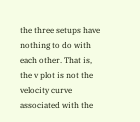the three setups have nothing to do with each other. That is, the v plot is not the velocity curve
associated with the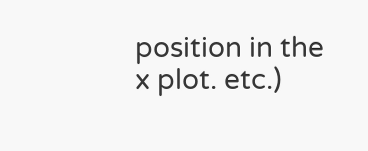position in the x plot. etc.)